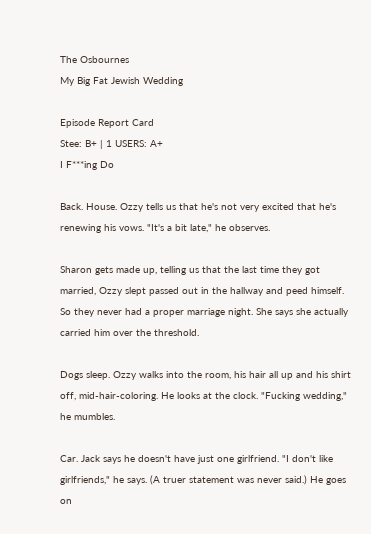The Osbournes
My Big Fat Jewish Wedding

Episode Report Card
Stee: B+ | 1 USERS: A+
I F***ing Do

Back. House. Ozzy tells us that he's not very excited that he's renewing his vows. "It's a bit late," he observes.

Sharon gets made up, telling us that the last time they got married, Ozzy slept passed out in the hallway and peed himself. So they never had a proper marriage night. She says she actually carried him over the threshold.

Dogs sleep. Ozzy walks into the room, his hair all up and his shirt off, mid-hair-coloring. He looks at the clock. "Fucking wedding," he mumbles.

Car. Jack says he doesn't have just one girlfriend. "I don't like girlfriends," he says. (A truer statement was never said.) He goes on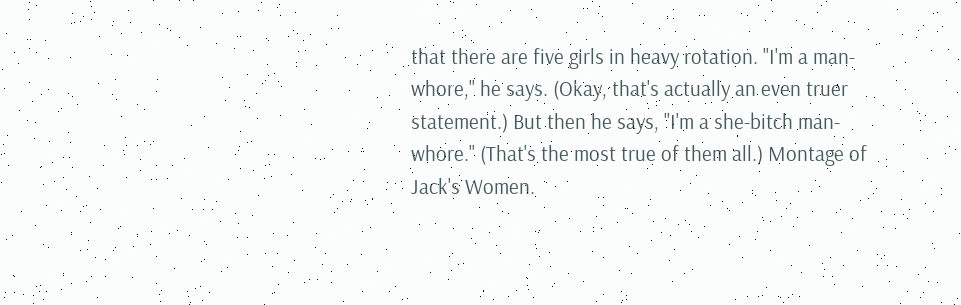that there are five girls in heavy rotation. "I'm a man-whore," he says. (Okay, that's actually an even truer statement.) But then he says, "I'm a she-bitch man-whore." (That's the most true of them all.) Montage of Jack's Women.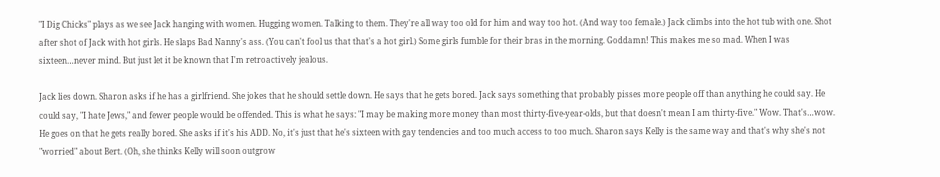"I Dig Chicks" plays as we see Jack hanging with women. Hugging women. Talking to them. They're all way too old for him and way too hot. (And way too female.) Jack climbs into the hot tub with one. Shot after shot of Jack with hot girls. He slaps Bad Nanny's ass. (You can't fool us that that's a hot girl.) Some girls fumble for their bras in the morning. Goddamn! This makes me so mad. When I was sixteen…never mind. But just let it be known that I'm retroactively jealous.

Jack lies down. Sharon asks if he has a girlfriend. She jokes that he should settle down. He says that he gets bored. Jack says something that probably pisses more people off than anything he could say. He could say, "I hate Jews," and fewer people would be offended. This is what he says: "I may be making more money than most thirty-five-year-olds, but that doesn't mean I am thirty-five." Wow. That's…wow. He goes on that he gets really bored. She asks if it's his ADD. No, it's just that he's sixteen with gay tendencies and too much access to too much. Sharon says Kelly is the same way and that's why she's not "worried" about Bert. (Oh, she thinks Kelly will soon outgrow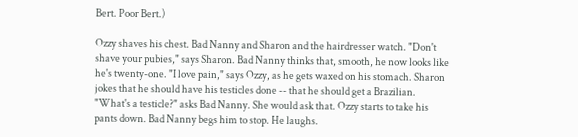Bert. Poor Bert.)

Ozzy shaves his chest. Bad Nanny and Sharon and the hairdresser watch. "Don't shave your pubies," says Sharon. Bad Nanny thinks that, smooth, he now looks like he's twenty-one. "I love pain," says Ozzy, as he gets waxed on his stomach. Sharon jokes that he should have his testicles done -- that he should get a Brazilian. "What's a testicle?" asks Bad Nanny. She would ask that. Ozzy starts to take his pants down. Bad Nanny begs him to stop. He laughs.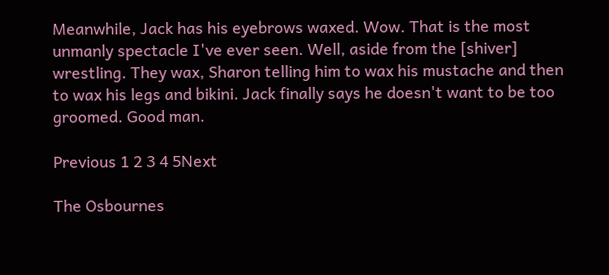Meanwhile, Jack has his eyebrows waxed. Wow. That is the most unmanly spectacle I've ever seen. Well, aside from the [shiver] wrestling. They wax, Sharon telling him to wax his mustache and then to wax his legs and bikini. Jack finally says he doesn't want to be too groomed. Good man.

Previous 1 2 3 4 5Next

The Osbournes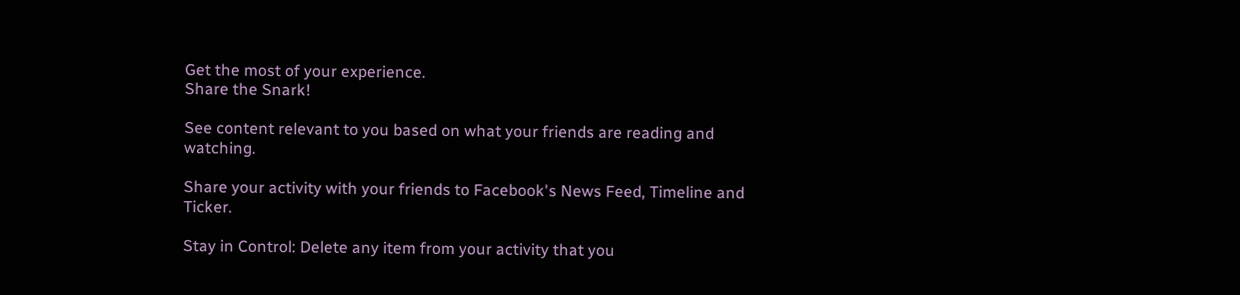Get the most of your experience.
Share the Snark!

See content relevant to you based on what your friends are reading and watching.

Share your activity with your friends to Facebook's News Feed, Timeline and Ticker.

Stay in Control: Delete any item from your activity that you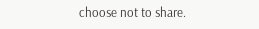choose not to share.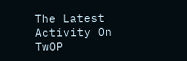The Latest Activity On TwOP